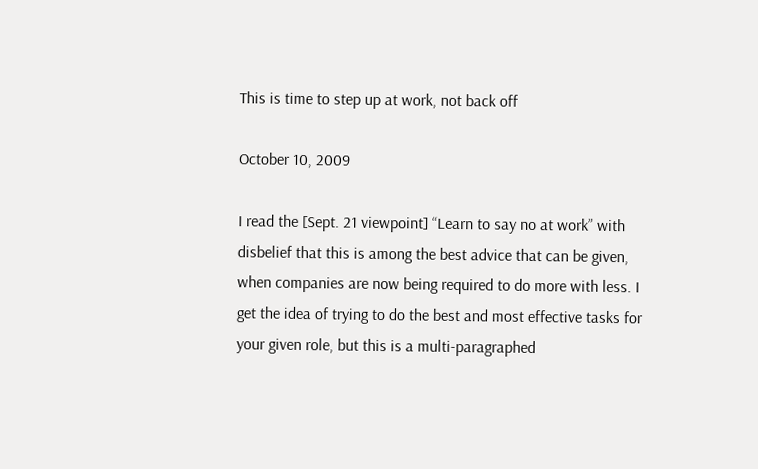This is time to step up at work, not back off

October 10, 2009

I read the [Sept. 21 viewpoint] “Learn to say no at work” with disbelief that this is among the best advice that can be given, when companies are now being required to do more with less. I get the idea of trying to do the best and most effective tasks for your given role, but this is a multi-paragraphed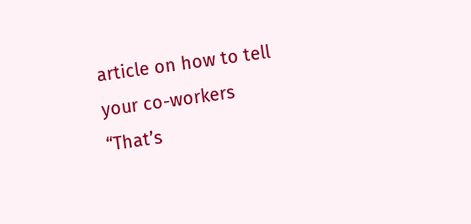article on how to tell your co-workers “That’s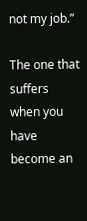not my job.”

The one that suffers when you have become an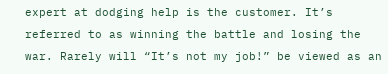expert at dodging help is the customer. It’s referred to as winning the battle and losing the war. Rarely will “It’s not my job!” be viewed as an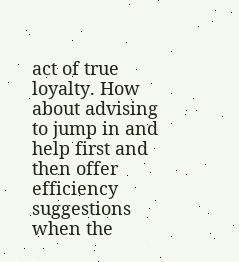act of true loyalty. How about advising to jump in and help first and then offer efficiency suggestions when the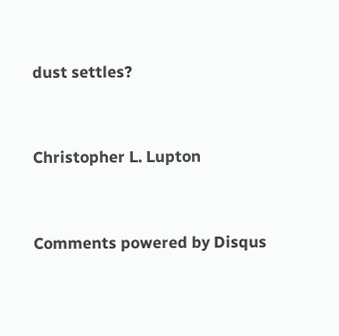dust settles?


Christopher L. Lupton


Comments powered by Disqus